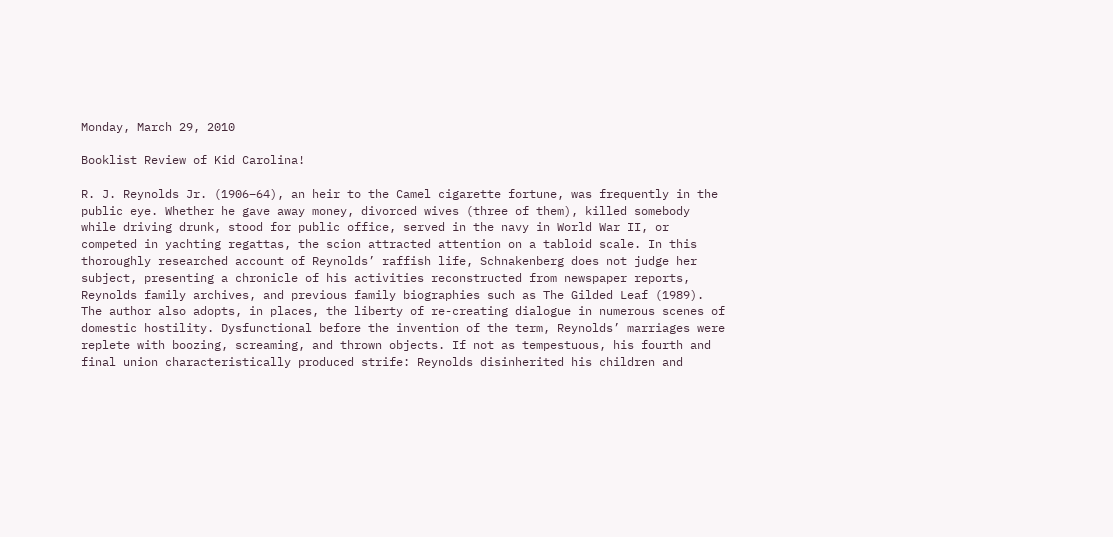Monday, March 29, 2010

Booklist Review of Kid Carolina!

R. J. Reynolds Jr. (1906–64), an heir to the Camel cigarette fortune, was frequently in the public eye. Whether he gave away money, divorced wives (three of them), killed somebody while driving drunk, stood for public office, served in the navy in World War II, or competed in yachting regattas, the scion attracted attention on a tabloid scale. In this thoroughly researched account of Reynolds’ raffish life, Schnakenberg does not judge her subject, presenting a chronicle of his activities reconstructed from newspaper reports, Reynolds family archives, and previous family biographies such as The Gilded Leaf (1989). The author also adopts, in places, the liberty of re-creating dialogue in numerous scenes of domestic hostility. Dysfunctional before the invention of the term, Reynolds’ marriages were replete with boozing, screaming, and thrown objects. If not as tempestuous, his fourth and final union characteristically produced strife: Reynolds disinherited his children and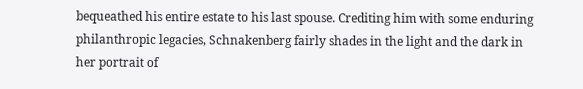bequeathed his entire estate to his last spouse. Crediting him with some enduring philanthropic legacies, Schnakenberg fairly shades in the light and the dark in her portrait of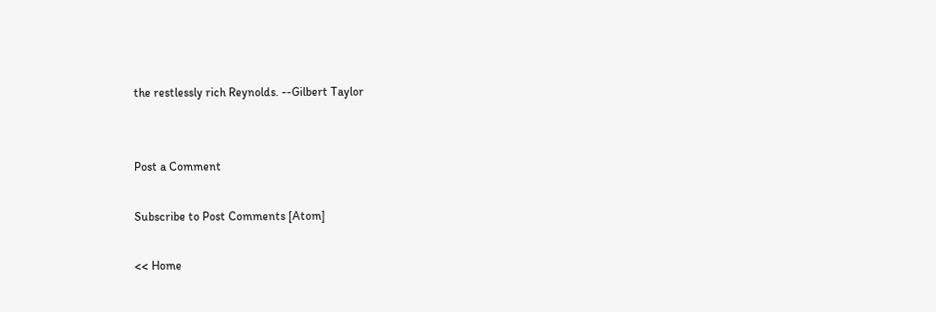the restlessly rich Reynolds. --Gilbert Taylor


Post a Comment

Subscribe to Post Comments [Atom]

<< Home